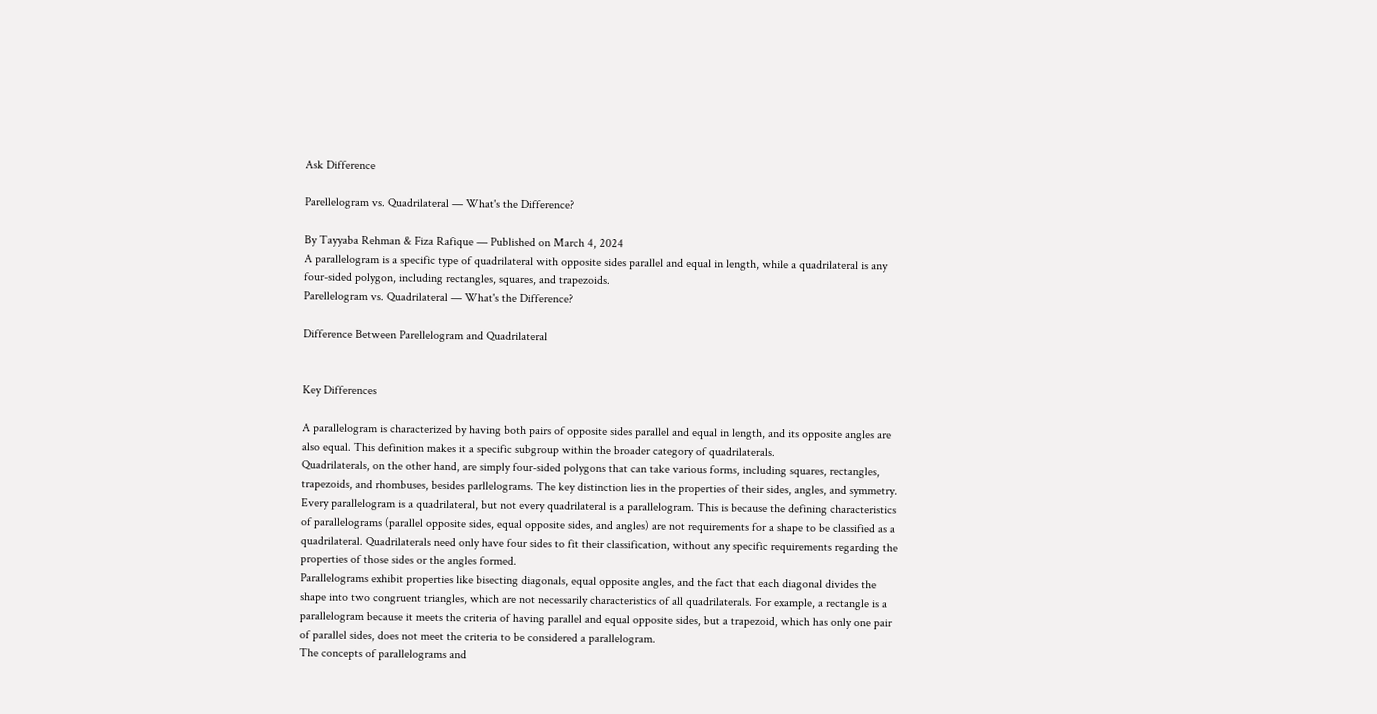Ask Difference

Parellelogram vs. Quadrilateral — What's the Difference?

By Tayyaba Rehman & Fiza Rafique — Published on March 4, 2024
A parallelogram is a specific type of quadrilateral with opposite sides parallel and equal in length, while a quadrilateral is any four-sided polygon, including rectangles, squares, and trapezoids.
Parellelogram vs. Quadrilateral — What's the Difference?

Difference Between Parellelogram and Quadrilateral


Key Differences

A parallelogram is characterized by having both pairs of opposite sides parallel and equal in length, and its opposite angles are also equal. This definition makes it a specific subgroup within the broader category of quadrilaterals.
Quadrilaterals, on the other hand, are simply four-sided polygons that can take various forms, including squares, rectangles, trapezoids, and rhombuses, besides parllelograms. The key distinction lies in the properties of their sides, angles, and symmetry.
Every parallelogram is a quadrilateral, but not every quadrilateral is a parallelogram. This is because the defining characteristics of parallelograms (parallel opposite sides, equal opposite sides, and angles) are not requirements for a shape to be classified as a quadrilateral. Quadrilaterals need only have four sides to fit their classification, without any specific requirements regarding the properties of those sides or the angles formed.
Parallelograms exhibit properties like bisecting diagonals, equal opposite angles, and the fact that each diagonal divides the shape into two congruent triangles, which are not necessarily characteristics of all quadrilaterals. For example, a rectangle is a parallelogram because it meets the criteria of having parallel and equal opposite sides, but a trapezoid, which has only one pair of parallel sides, does not meet the criteria to be considered a parallelogram.
The concepts of parallelograms and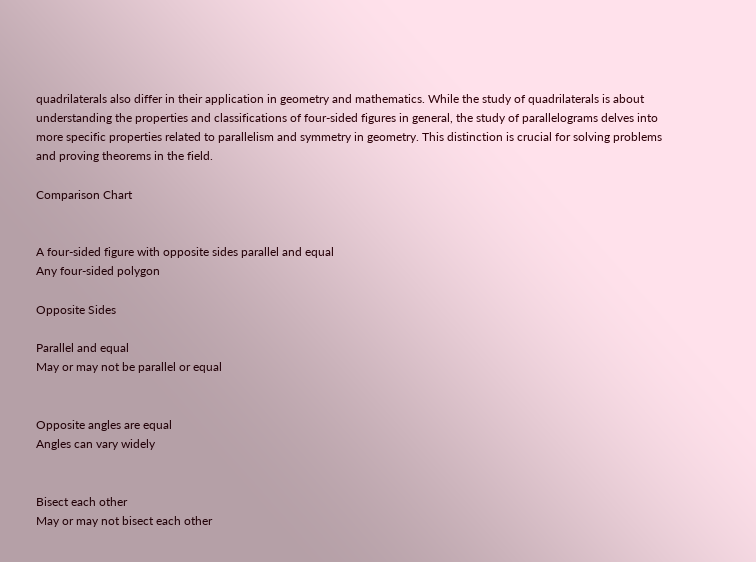quadrilaterals also differ in their application in geometry and mathematics. While the study of quadrilaterals is about understanding the properties and classifications of four-sided figures in general, the study of parallelograms delves into more specific properties related to parallelism and symmetry in geometry. This distinction is crucial for solving problems and proving theorems in the field.

Comparison Chart


A four-sided figure with opposite sides parallel and equal
Any four-sided polygon

Opposite Sides

Parallel and equal
May or may not be parallel or equal


Opposite angles are equal
Angles can vary widely


Bisect each other
May or may not bisect each other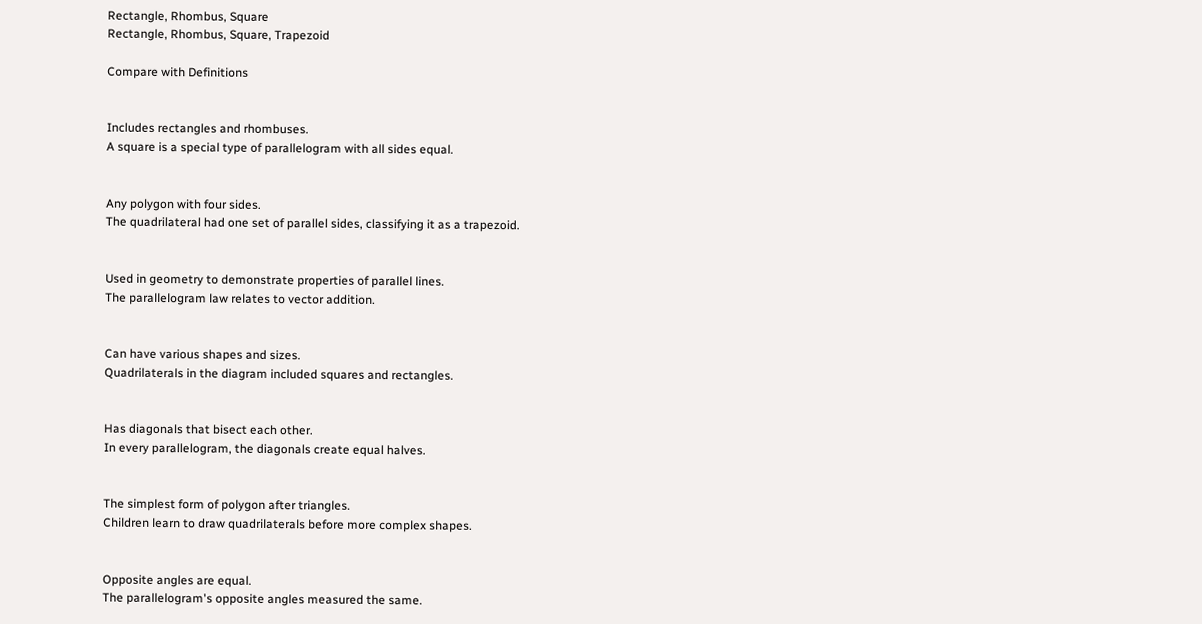Rectangle, Rhombus, Square
Rectangle, Rhombus, Square, Trapezoid

Compare with Definitions


Includes rectangles and rhombuses.
A square is a special type of parallelogram with all sides equal.


Any polygon with four sides.
The quadrilateral had one set of parallel sides, classifying it as a trapezoid.


Used in geometry to demonstrate properties of parallel lines.
The parallelogram law relates to vector addition.


Can have various shapes and sizes.
Quadrilaterals in the diagram included squares and rectangles.


Has diagonals that bisect each other.
In every parallelogram, the diagonals create equal halves.


The simplest form of polygon after triangles.
Children learn to draw quadrilaterals before more complex shapes.


Opposite angles are equal.
The parallelogram's opposite angles measured the same.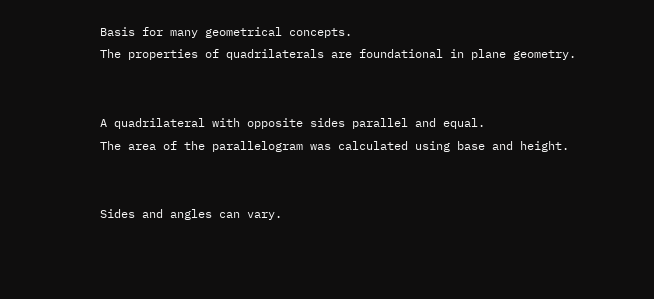Basis for many geometrical concepts.
The properties of quadrilaterals are foundational in plane geometry.


A quadrilateral with opposite sides parallel and equal.
The area of the parallelogram was calculated using base and height.


Sides and angles can vary.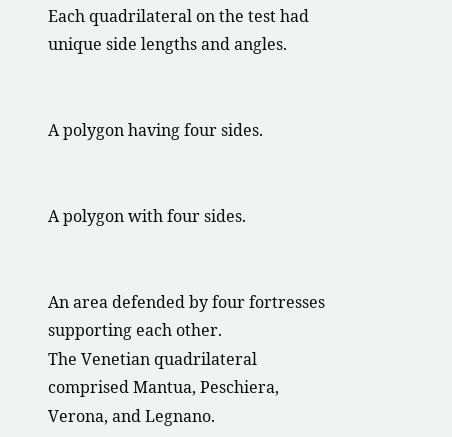Each quadrilateral on the test had unique side lengths and angles.


A polygon having four sides.


A polygon with four sides.


An area defended by four fortresses supporting each other.
The Venetian quadrilateral comprised Mantua, Peschiera, Verona, and Legnano.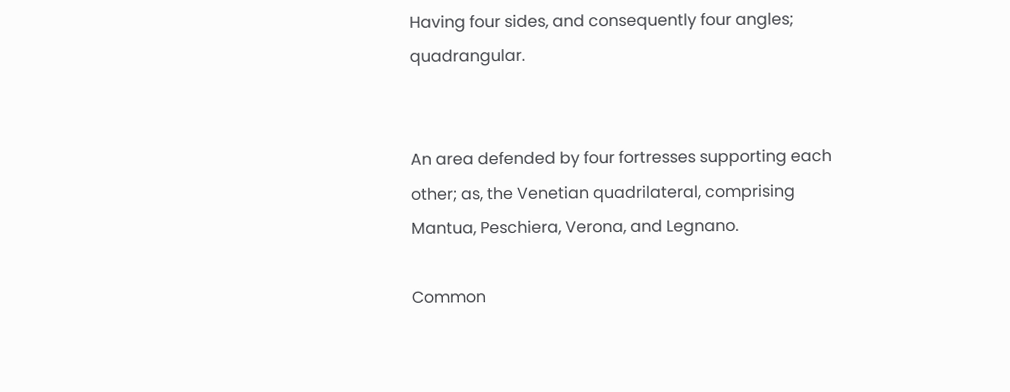Having four sides, and consequently four angles; quadrangular.


An area defended by four fortresses supporting each other; as, the Venetian quadrilateral, comprising Mantua, Peschiera, Verona, and Legnano.

Common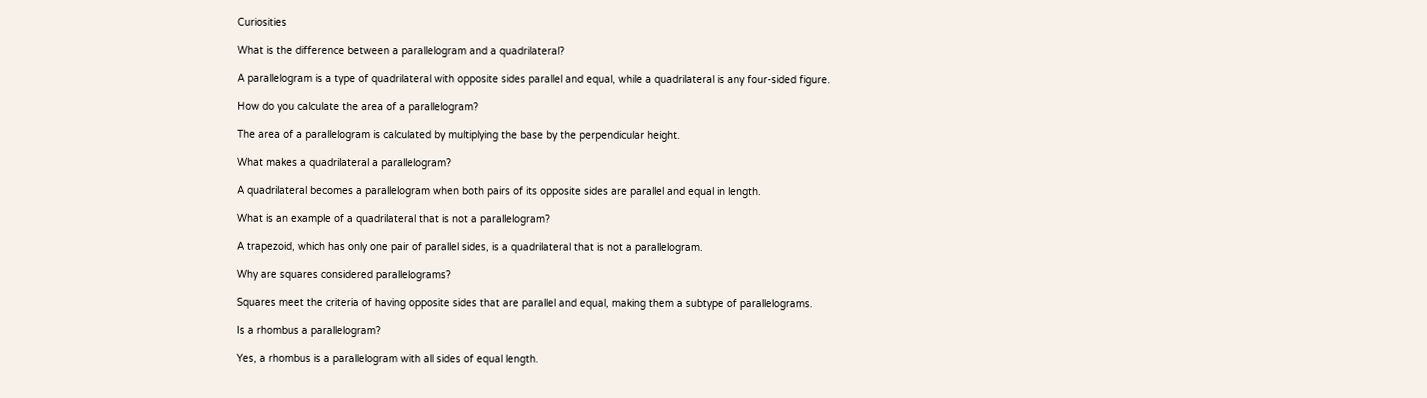Curiosities

What is the difference between a parallelogram and a quadrilateral?

A parallelogram is a type of quadrilateral with opposite sides parallel and equal, while a quadrilateral is any four-sided figure.

How do you calculate the area of a parallelogram?

The area of a parallelogram is calculated by multiplying the base by the perpendicular height.

What makes a quadrilateral a parallelogram?

A quadrilateral becomes a parallelogram when both pairs of its opposite sides are parallel and equal in length.

What is an example of a quadrilateral that is not a parallelogram?

A trapezoid, which has only one pair of parallel sides, is a quadrilateral that is not a parallelogram.

Why are squares considered parallelograms?

Squares meet the criteria of having opposite sides that are parallel and equal, making them a subtype of parallelograms.

Is a rhombus a parallelogram?

Yes, a rhombus is a parallelogram with all sides of equal length.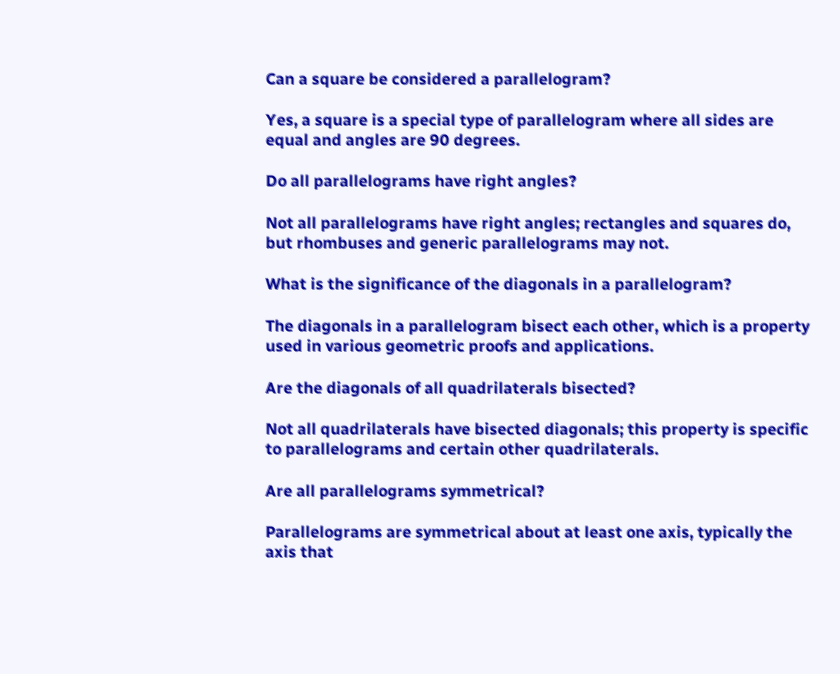Can a square be considered a parallelogram?

Yes, a square is a special type of parallelogram where all sides are equal and angles are 90 degrees.

Do all parallelograms have right angles?

Not all parallelograms have right angles; rectangles and squares do, but rhombuses and generic parallelograms may not.

What is the significance of the diagonals in a parallelogram?

The diagonals in a parallelogram bisect each other, which is a property used in various geometric proofs and applications.

Are the diagonals of all quadrilaterals bisected?

Not all quadrilaterals have bisected diagonals; this property is specific to parallelograms and certain other quadrilaterals.

Are all parallelograms symmetrical?

Parallelograms are symmetrical about at least one axis, typically the axis that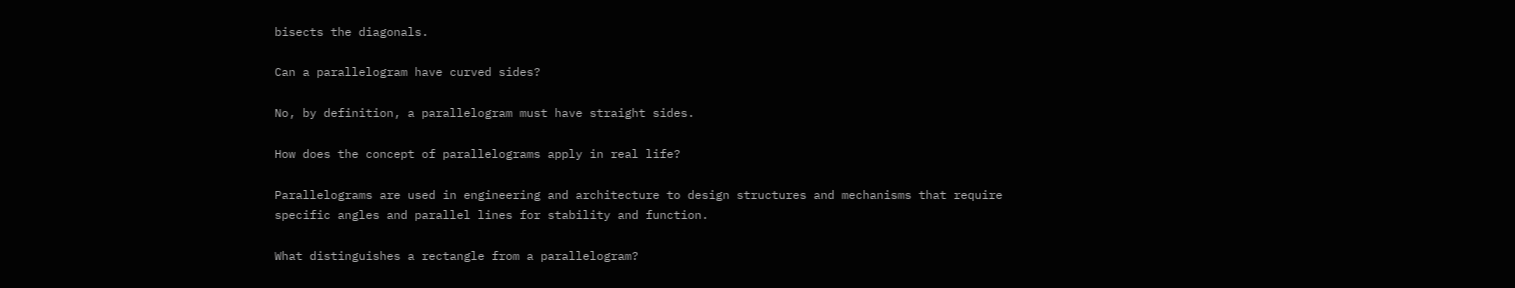bisects the diagonals.

Can a parallelogram have curved sides?

No, by definition, a parallelogram must have straight sides.

How does the concept of parallelograms apply in real life?

Parallelograms are used in engineering and architecture to design structures and mechanisms that require specific angles and parallel lines for stability and function.

What distinguishes a rectangle from a parallelogram?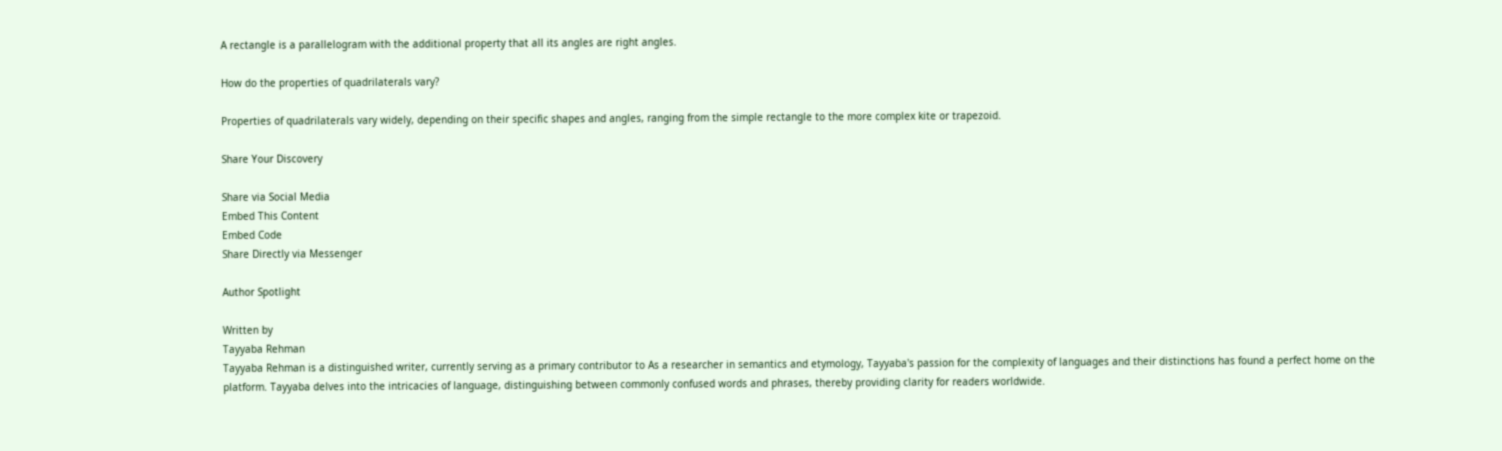A rectangle is a parallelogram with the additional property that all its angles are right angles.

How do the properties of quadrilaterals vary?

Properties of quadrilaterals vary widely, depending on their specific shapes and angles, ranging from the simple rectangle to the more complex kite or trapezoid.

Share Your Discovery

Share via Social Media
Embed This Content
Embed Code
Share Directly via Messenger

Author Spotlight

Written by
Tayyaba Rehman
Tayyaba Rehman is a distinguished writer, currently serving as a primary contributor to As a researcher in semantics and etymology, Tayyaba's passion for the complexity of languages and their distinctions has found a perfect home on the platform. Tayyaba delves into the intricacies of language, distinguishing between commonly confused words and phrases, thereby providing clarity for readers worldwide.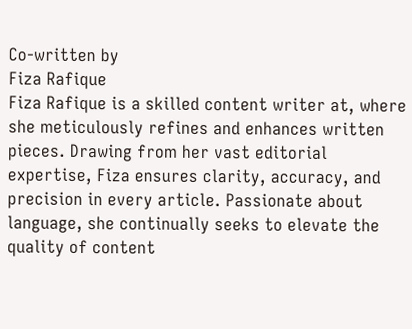Co-written by
Fiza Rafique
Fiza Rafique is a skilled content writer at, where she meticulously refines and enhances written pieces. Drawing from her vast editorial expertise, Fiza ensures clarity, accuracy, and precision in every article. Passionate about language, she continually seeks to elevate the quality of content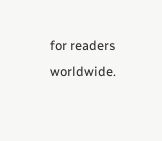for readers worldwide.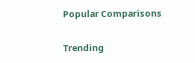Popular Comparisons

Trending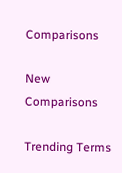Comparisons

New Comparisons

Trending Terms